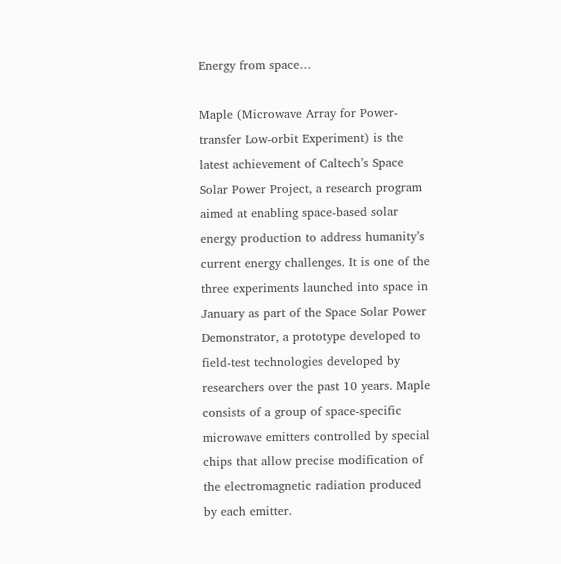Energy from space…

Maple (Microwave Array for Power-transfer Low-orbit Experiment) is the latest achievement of Caltech’s Space Solar Power Project, a research program aimed at enabling space-based solar energy production to address humanity’s current energy challenges. It is one of the three experiments launched into space in January as part of the Space Solar Power Demonstrator, a prototype developed to field-test technologies developed by researchers over the past 10 years. Maple consists of a group of space-specific microwave emitters controlled by special chips that allow precise modification of the electromagnetic radiation produced by each emitter.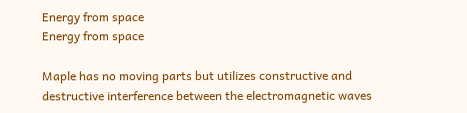Energy from space
Energy from space

Maple has no moving parts but utilizes constructive and destructive interference between the electromagnetic waves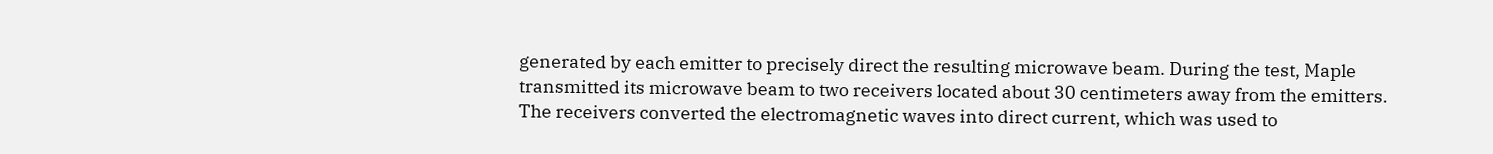generated by each emitter to precisely direct the resulting microwave beam. During the test, Maple transmitted its microwave beam to two receivers located about 30 centimeters away from the emitters. The receivers converted the electromagnetic waves into direct current, which was used to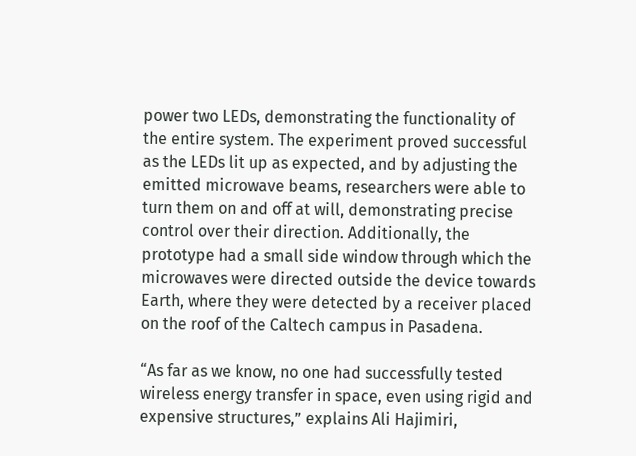power two LEDs, demonstrating the functionality of the entire system. The experiment proved successful as the LEDs lit up as expected, and by adjusting the emitted microwave beams, researchers were able to turn them on and off at will, demonstrating precise control over their direction. Additionally, the prototype had a small side window through which the microwaves were directed outside the device towards Earth, where they were detected by a receiver placed on the roof of the Caltech campus in Pasadena.

“As far as we know, no one had successfully tested wireless energy transfer in space, even using rigid and expensive structures,” explains Ali Hajimiri,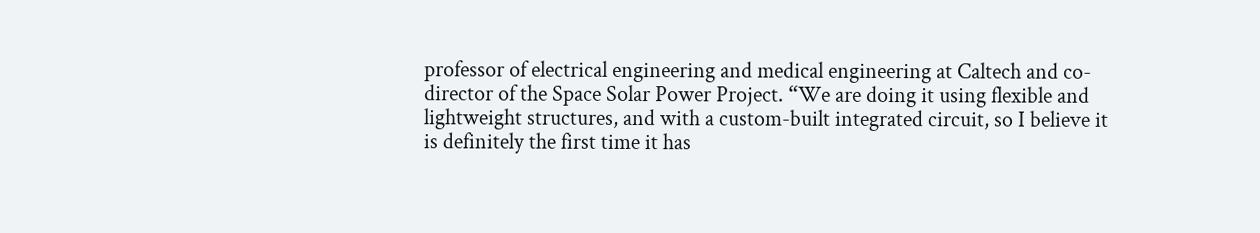professor of electrical engineering and medical engineering at Caltech and co-director of the Space Solar Power Project. “We are doing it using flexible and lightweight structures, and with a custom-built integrated circuit, so I believe it is definitely the first time it has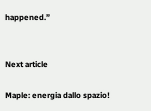happened.”


Next article

Maple: energia dallo spazio!